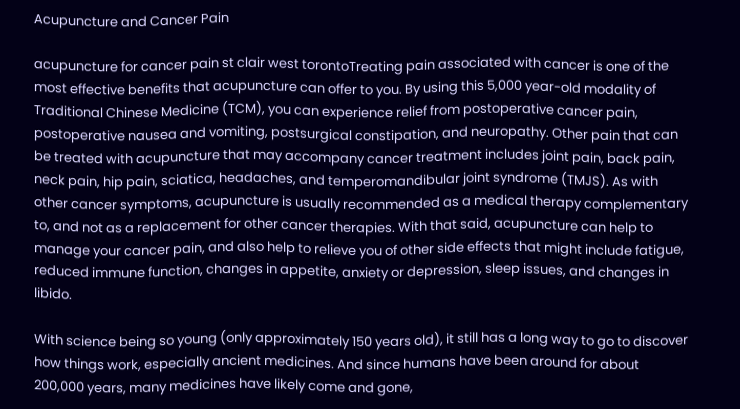Acupuncture and Cancer Pain

acupuncture for cancer pain st clair west torontoTreating pain associated with cancer is one of the most effective benefits that acupuncture can offer to you. By using this 5,000 year-old modality of Traditional Chinese Medicine (TCM), you can experience relief from postoperative cancer pain, postoperative nausea and vomiting, postsurgical constipation, and neuropathy. Other pain that can be treated with acupuncture that may accompany cancer treatment includes joint pain, back pain, neck pain, hip pain, sciatica, headaches, and temperomandibular joint syndrome (TMJS). As with other cancer symptoms, acupuncture is usually recommended as a medical therapy complementary to, and not as a replacement for other cancer therapies. With that said, acupuncture can help to manage your cancer pain, and also help to relieve you of other side effects that might include fatigue, reduced immune function, changes in appetite, anxiety or depression, sleep issues, and changes in libido.

With science being so young (only approximately 150 years old), it still has a long way to go to discover how things work, especially ancient medicines. And since humans have been around for about 200,000 years, many medicines have likely come and gone,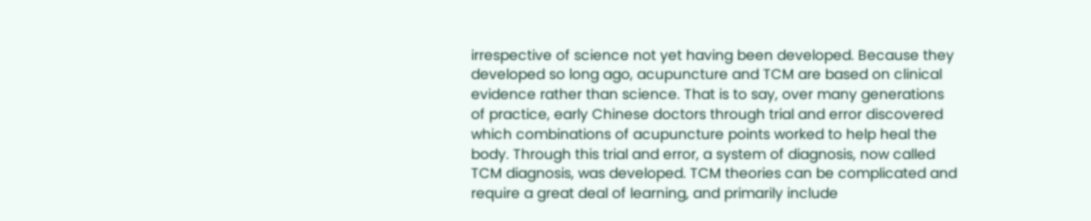irrespective of science not yet having been developed. Because they developed so long ago, acupuncture and TCM are based on clinical evidence rather than science. That is to say, over many generations of practice, early Chinese doctors through trial and error discovered which combinations of acupuncture points worked to help heal the body. Through this trial and error, a system of diagnosis, now called TCM diagnosis, was developed. TCM theories can be complicated and require a great deal of learning, and primarily include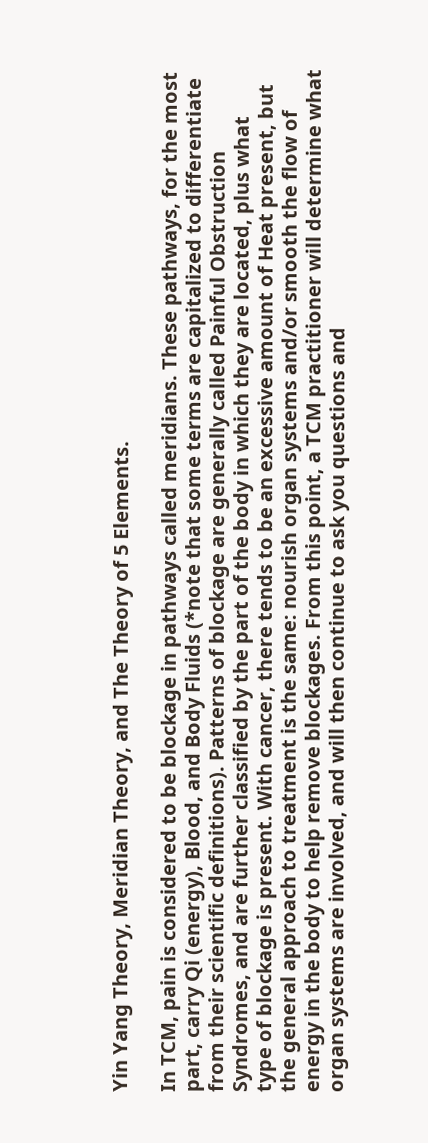Yin Yang Theory, Meridian Theory, and The Theory of 5 Elements.

In TCM, pain is considered to be blockage in pathways called meridians. These pathways, for the most part, carry Qi (energy), Blood, and Body Fluids (*note that some terms are capitalized to differentiate from their scientific definitions). Patterns of blockage are generally called Painful Obstruction Syndromes, and are further classified by the part of the body in which they are located, plus what type of blockage is present. With cancer, there tends to be an excessive amount of Heat present, but the general approach to treatment is the same: nourish organ systems and/or smooth the flow of energy in the body to help remove blockages. From this point, a TCM practitioner will determine what organ systems are involved, and will then continue to ask you questions and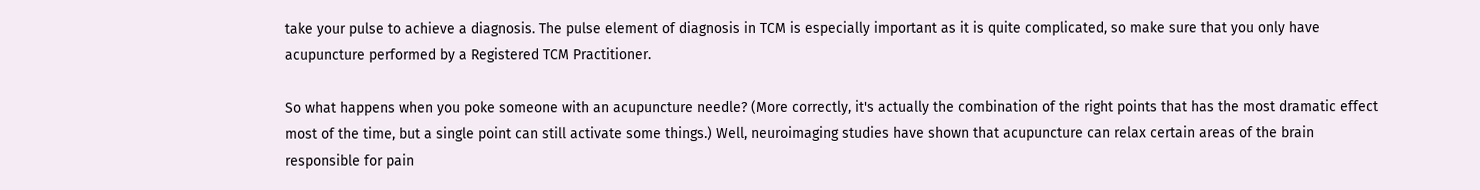take your pulse to achieve a diagnosis. The pulse element of diagnosis in TCM is especially important as it is quite complicated, so make sure that you only have acupuncture performed by a Registered TCM Practitioner.

So what happens when you poke someone with an acupuncture needle? (More correctly, it's actually the combination of the right points that has the most dramatic effect most of the time, but a single point can still activate some things.) Well, neuroimaging studies have shown that acupuncture can relax certain areas of the brain responsible for pain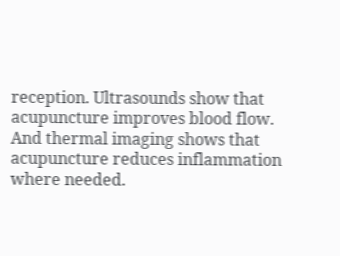reception. Ultrasounds show that acupuncture improves blood flow. And thermal imaging shows that acupuncture reduces inflammation where needed.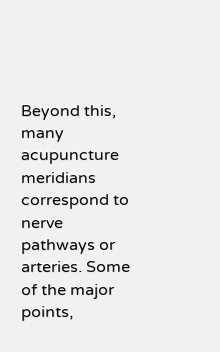Beyond this, many acupuncture meridians correspond to nerve pathways or arteries. Some of the major points,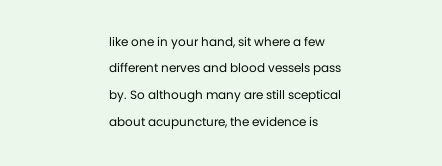like one in your hand, sit where a few different nerves and blood vessels pass by. So although many are still sceptical about acupuncture, the evidence is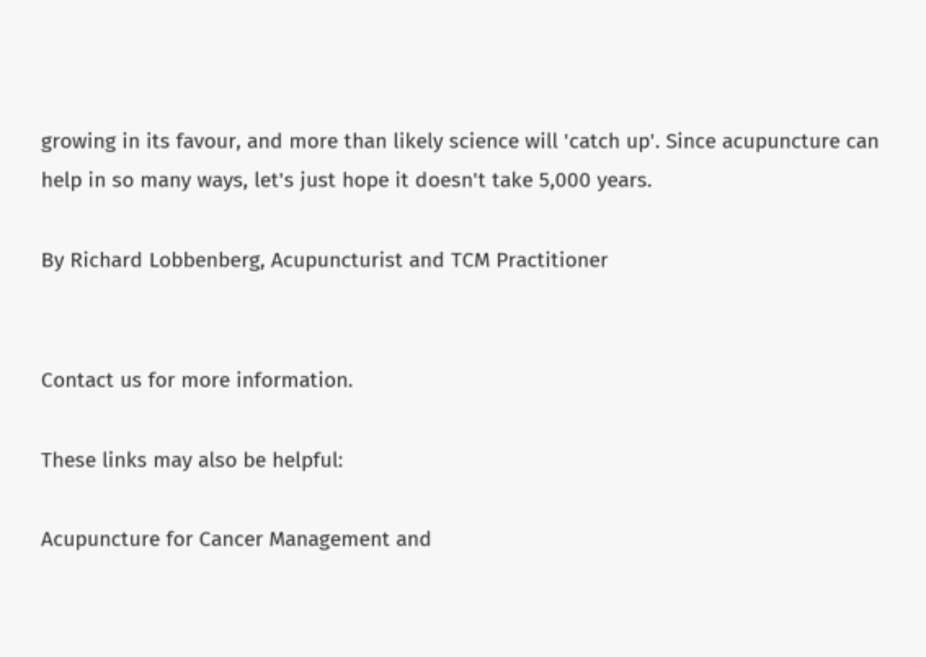growing in its favour, and more than likely science will 'catch up'. Since acupuncture can help in so many ways, let's just hope it doesn't take 5,000 years.

By Richard Lobbenberg, Acupuncturist and TCM Practitioner


Contact us for more information.

These links may also be helpful:

Acupuncture for Cancer Management and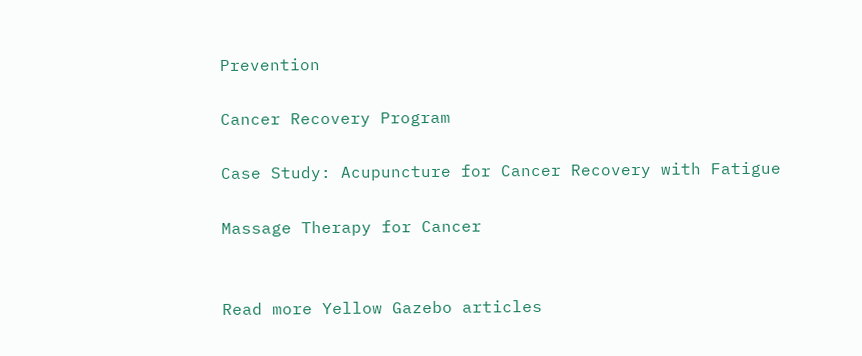Prevention

Cancer Recovery Program

Case Study: Acupuncture for Cancer Recovery with Fatigue

Massage Therapy for Cancer


Read more Yellow Gazebo articles